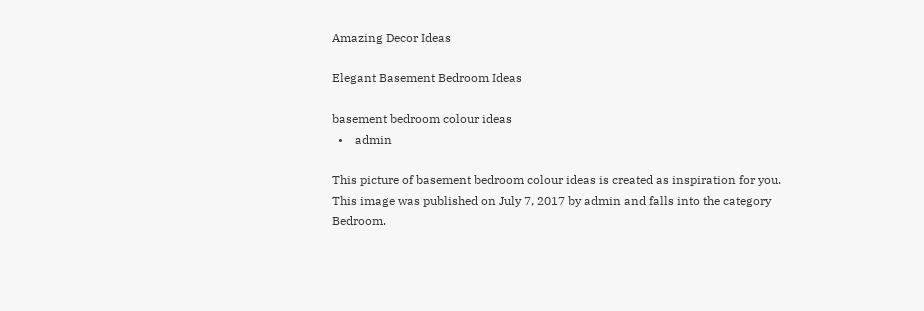Amazing Decor Ideas

Elegant Basement Bedroom Ideas

basement bedroom colour ideas
  •    admin

This picture of basement bedroom colour ideas is created as inspiration for you. This image was published on July 7, 2017 by admin and falls into the category Bedroom.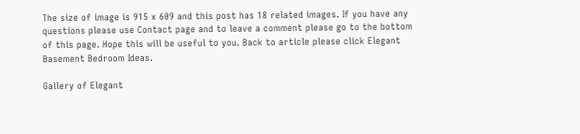The size of image is 915 x 609 and this post has 18 related images. If you have any questions please use Contact page and to leave a comment please go to the bottom of this page. Hope this will be useful to you. Back to article please click Elegant Basement Bedroom Ideas.

Gallery of Elegant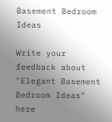Basement Bedroom Ideas

Write your feedback about "Elegant Basement Bedroom Ideas" here